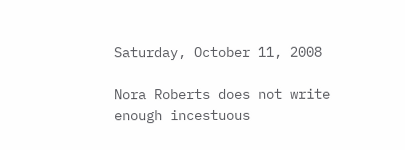Saturday, October 11, 2008

Nora Roberts does not write enough incestuous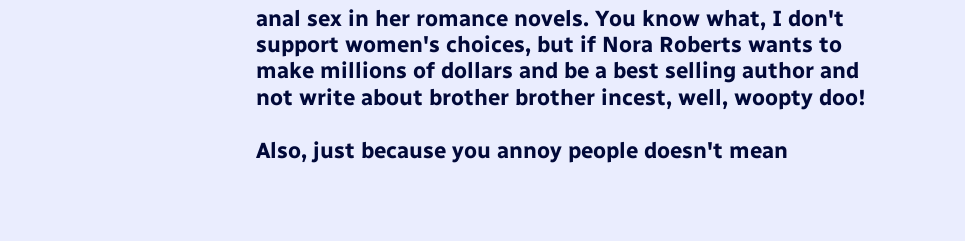anal sex in her romance novels. You know what, I don't support women's choices, but if Nora Roberts wants to make millions of dollars and be a best selling author and not write about brother brother incest, well, woopty doo!

Also, just because you annoy people doesn't mean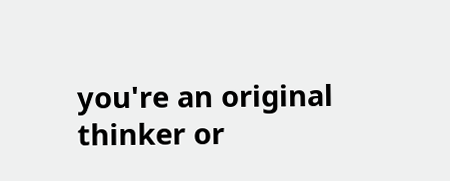you're an original thinker or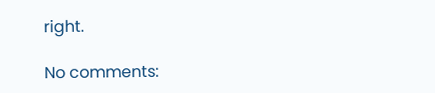right.

No comments: